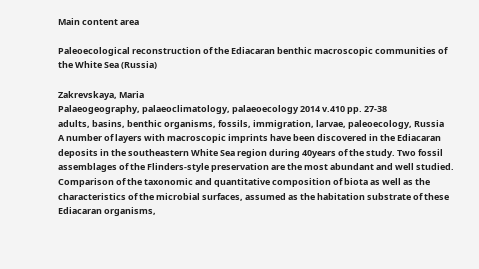Main content area

Paleoecological reconstruction of the Ediacaran benthic macroscopic communities of the White Sea (Russia)

Zakrevskaya, Maria
Palaeogeography, palaeoclimatology, palaeoecology 2014 v.410 pp. 27-38
adults, basins, benthic organisms, fossils, immigration, larvae, paleoecology, Russia
A number of layers with macroscopic imprints have been discovered in the Ediacaran deposits in the southeastern White Sea region during 40years of the study. Two fossil assemblages of the Flinders-style preservation are the most abundant and well studied. Comparison of the taxonomic and quantitative composition of biota as well as the characteristics of the microbial surfaces, assumed as the habitation substrate of these Ediacaran organisms,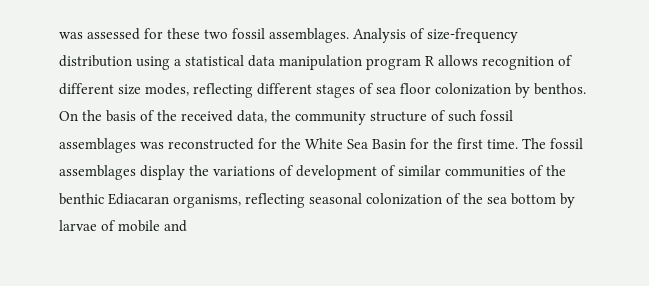was assessed for these two fossil assemblages. Analysis of size-frequency distribution using a statistical data manipulation program R allows recognition of different size modes, reflecting different stages of sea floor colonization by benthos. On the basis of the received data, the community structure of such fossil assemblages was reconstructed for the White Sea Basin for the first time. The fossil assemblages display the variations of development of similar communities of the benthic Ediacaran organisms, reflecting seasonal colonization of the sea bottom by larvae of mobile and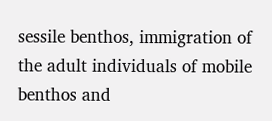sessile benthos, immigration of the adult individuals of mobile benthos and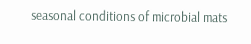seasonal conditions of microbial mats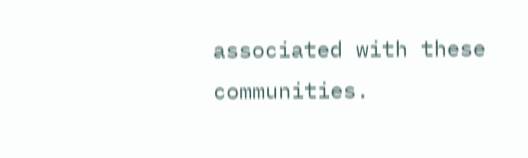associated with these communities.